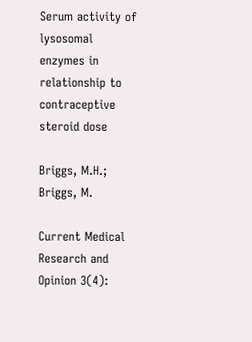Serum activity of lysosomal enzymes in relationship to contraceptive steroid dose

Briggs, M.H.; Briggs, M.

Current Medical Research and Opinion 3(4):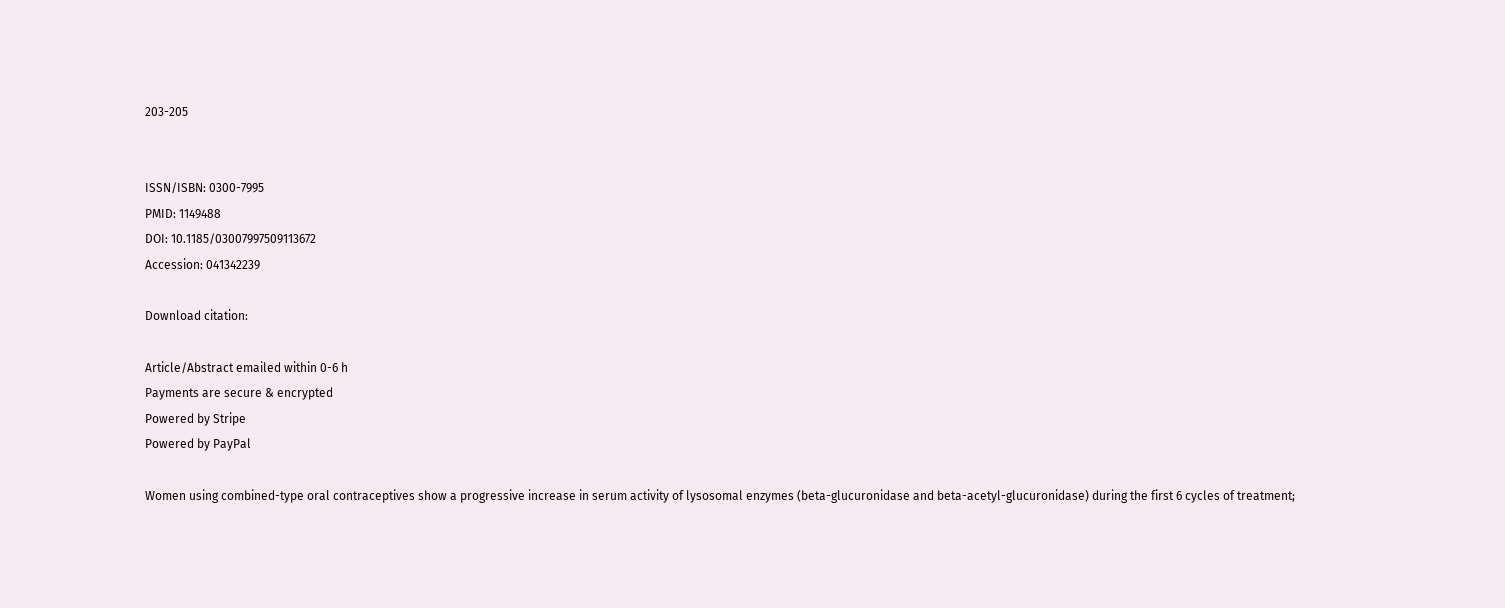203-205


ISSN/ISBN: 0300-7995
PMID: 1149488
DOI: 10.1185/03007997509113672
Accession: 041342239

Download citation:

Article/Abstract emailed within 0-6 h
Payments are secure & encrypted
Powered by Stripe
Powered by PayPal

Women using combined-type oral contraceptives show a progressive increase in serum activity of lysosomal enzymes (beta-glucuronidase and beta-acetyl-glucuronidase) during the first 6 cycles of treatment;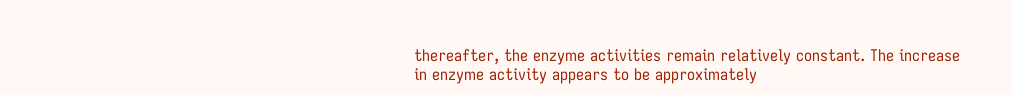thereafter, the enzyme activities remain relatively constant. The increase in enzyme activity appears to be approximately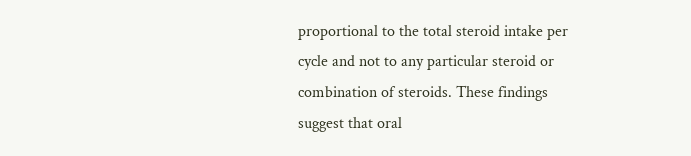proportional to the total steroid intake per cycle and not to any particular steroid or combination of steroids. These findings suggest that oral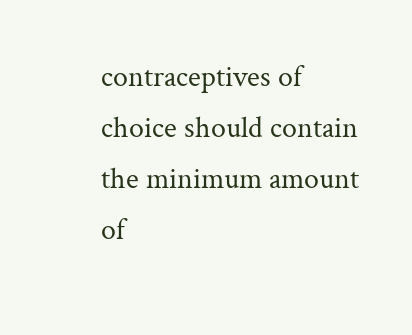contraceptives of choice should contain the minimum amount of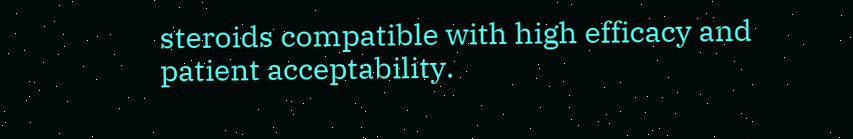steroids compatible with high efficacy and patient acceptability.